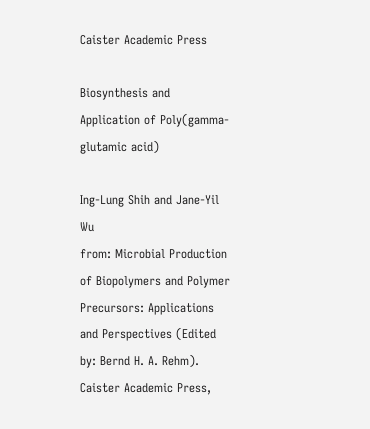Caister Academic Press

Biosynthesis and Application of Poly(gamma-glutamic acid)

Ing-Lung Shih and Jane-Yil Wu
from: Microbial Production of Biopolymers and Polymer Precursors: Applications and Perspectives (Edited by: Bernd H. A. Rehm). Caister Academic Press,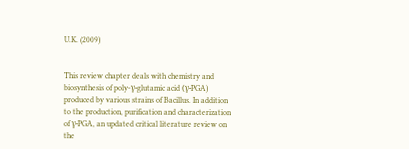U.K. (2009)


This review chapter deals with chemistry and biosynthesis of poly-γ-glutamic acid (γ-PGA) produced by various strains of Bacillus. In addition to the production, purification and characterization of γ-PGA, an updated critical literature review on the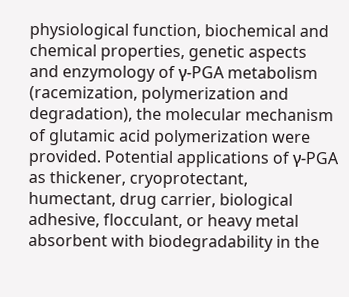physiological function, biochemical and chemical properties, genetic aspects and enzymology of γ-PGA metabolism (racemization, polymerization and degradation), the molecular mechanism of glutamic acid polymerization were provided. Potential applications of γ-PGA as thickener, cryoprotectant, humectant, drug carrier, biological adhesive, flocculant, or heavy metal absorbent with biodegradability in the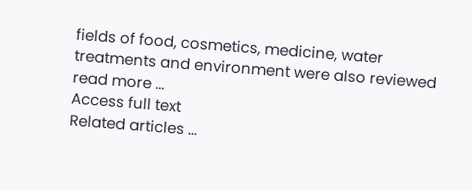fields of food, cosmetics, medicine, water treatments and environment were also reviewed read more ...
Access full text
Related articles ...